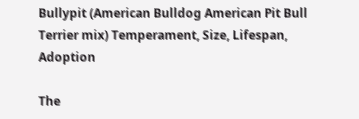Bullypit (American Bulldog American Pit Bull Terrier mix) Temperament, Size, Lifespan, Adoption

The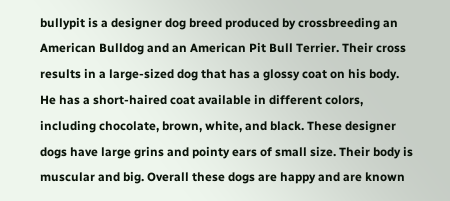bullypit is a designer dog breed produced by crossbreeding an American Bulldog and an American Pit Bull Terrier. Their cross results in a large-sized dog that has a glossy coat on his body. He has a short-haired coat available in different colors, including chocolate, brown, white, and black. These designer dogs have large grins and pointy ears of small size. Their body is muscular and big. Overall these dogs are happy and are known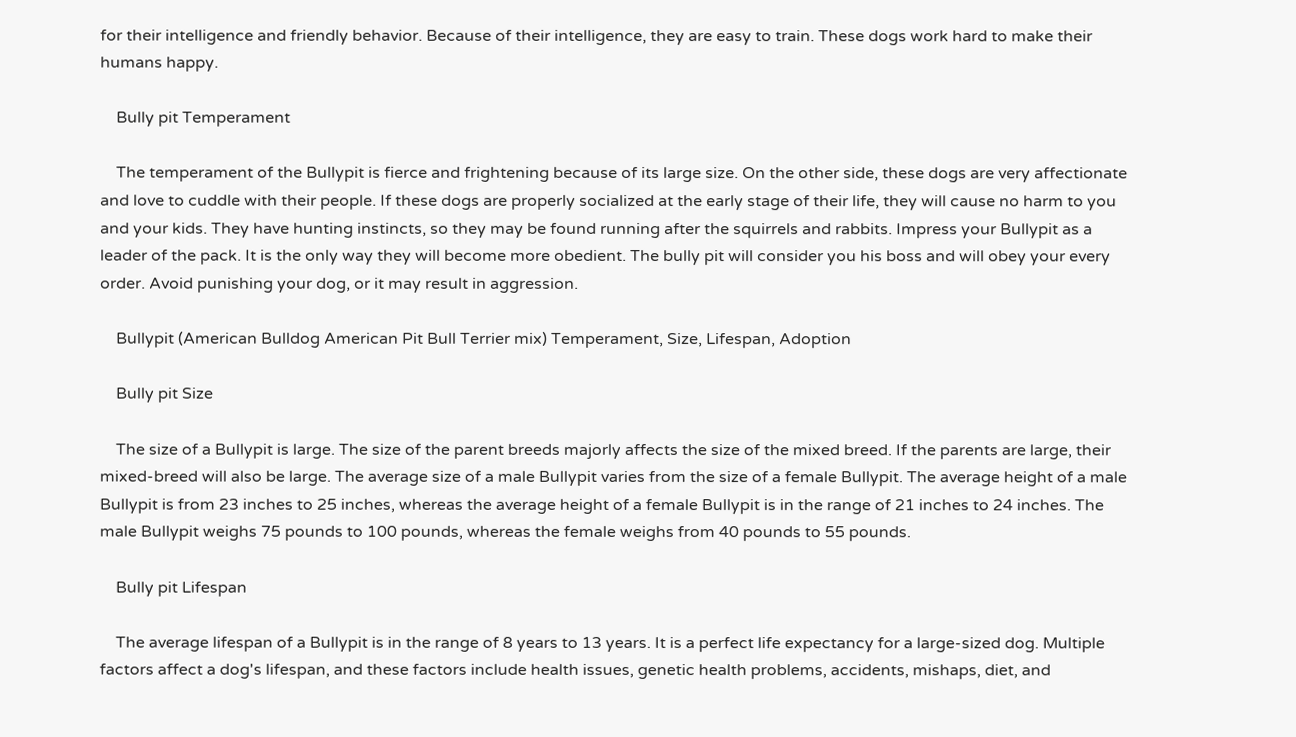for their intelligence and friendly behavior. Because of their intelligence, they are easy to train. These dogs work hard to make their humans happy.

    Bully pit Temperament

    The temperament of the Bullypit is fierce and frightening because of its large size. On the other side, these dogs are very affectionate and love to cuddle with their people. If these dogs are properly socialized at the early stage of their life, they will cause no harm to you and your kids. They have hunting instincts, so they may be found running after the squirrels and rabbits. Impress your Bullypit as a leader of the pack. It is the only way they will become more obedient. The bully pit will consider you his boss and will obey your every order. Avoid punishing your dog, or it may result in aggression.

    Bullypit (American Bulldog American Pit Bull Terrier mix) Temperament, Size, Lifespan, Adoption

    Bully pit Size

    The size of a Bullypit is large. The size of the parent breeds majorly affects the size of the mixed breed. If the parents are large, their mixed-breed will also be large. The average size of a male Bullypit varies from the size of a female Bullypit. The average height of a male Bullypit is from 23 inches to 25 inches, whereas the average height of a female Bullypit is in the range of 21 inches to 24 inches. The male Bullypit weighs 75 pounds to 100 pounds, whereas the female weighs from 40 pounds to 55 pounds.

    Bully pit Lifespan

    The average lifespan of a Bullypit is in the range of 8 years to 13 years. It is a perfect life expectancy for a large-sized dog. Multiple factors affect a dog's lifespan, and these factors include health issues, genetic health problems, accidents, mishaps, diet, and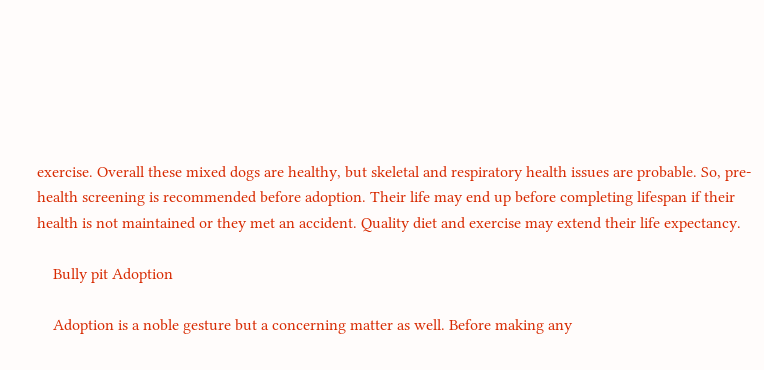exercise. Overall these mixed dogs are healthy, but skeletal and respiratory health issues are probable. So, pre-health screening is recommended before adoption. Their life may end up before completing lifespan if their health is not maintained or they met an accident. Quality diet and exercise may extend their life expectancy.

    Bully pit Adoption

    Adoption is a noble gesture but a concerning matter as well. Before making any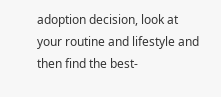adoption decision, look at your routine and lifestyle and then find the best-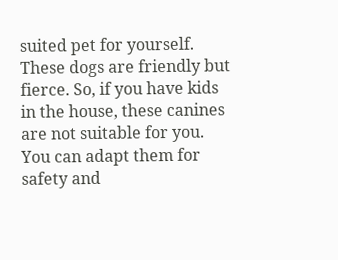suited pet for yourself. These dogs are friendly but fierce. So, if you have kids in the house, these canines are not suitable for you. You can adapt them for safety and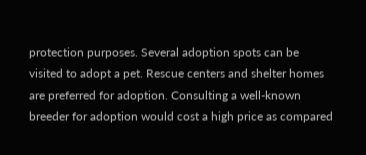protection purposes. Several adoption spots can be visited to adopt a pet. Rescue centers and shelter homes are preferred for adoption. Consulting a well-known breeder for adoption would cost a high price as compared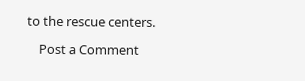to the rescue centers.

    Post a Comment